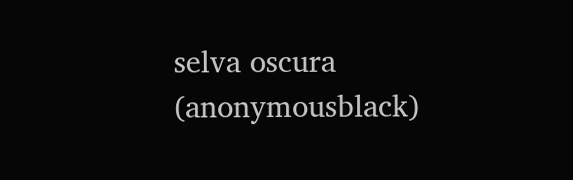selva oscura (anonymousblack)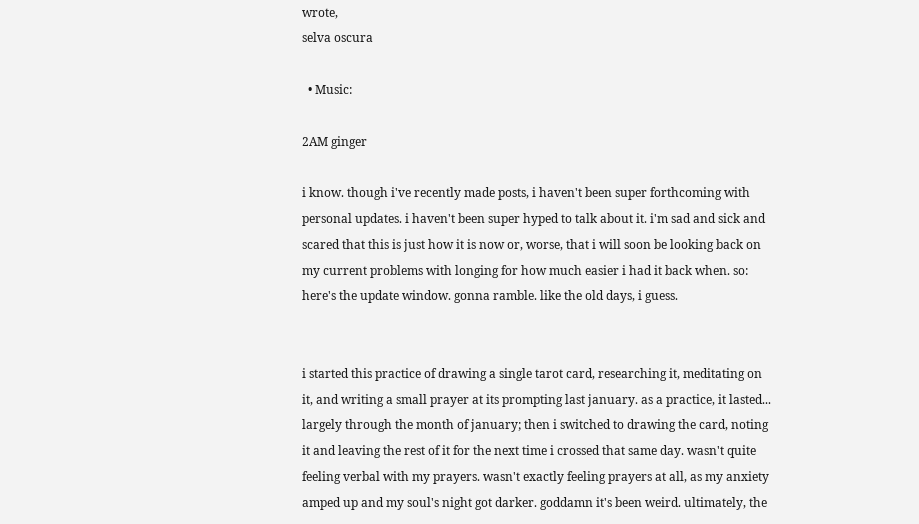wrote,
selva oscura

  • Music:

2AM ginger

i know. though i've recently made posts, i haven't been super forthcoming with personal updates. i haven't been super hyped to talk about it. i'm sad and sick and scared that this is just how it is now or, worse, that i will soon be looking back on my current problems with longing for how much easier i had it back when. so: here's the update window. gonna ramble. like the old days, i guess.


i started this practice of drawing a single tarot card, researching it, meditating on it, and writing a small prayer at its prompting last january. as a practice, it lasted... largely through the month of january; then i switched to drawing the card, noting it and leaving the rest of it for the next time i crossed that same day. wasn't quite feeling verbal with my prayers. wasn't exactly feeling prayers at all, as my anxiety amped up and my soul's night got darker. goddamn it's been weird. ultimately, the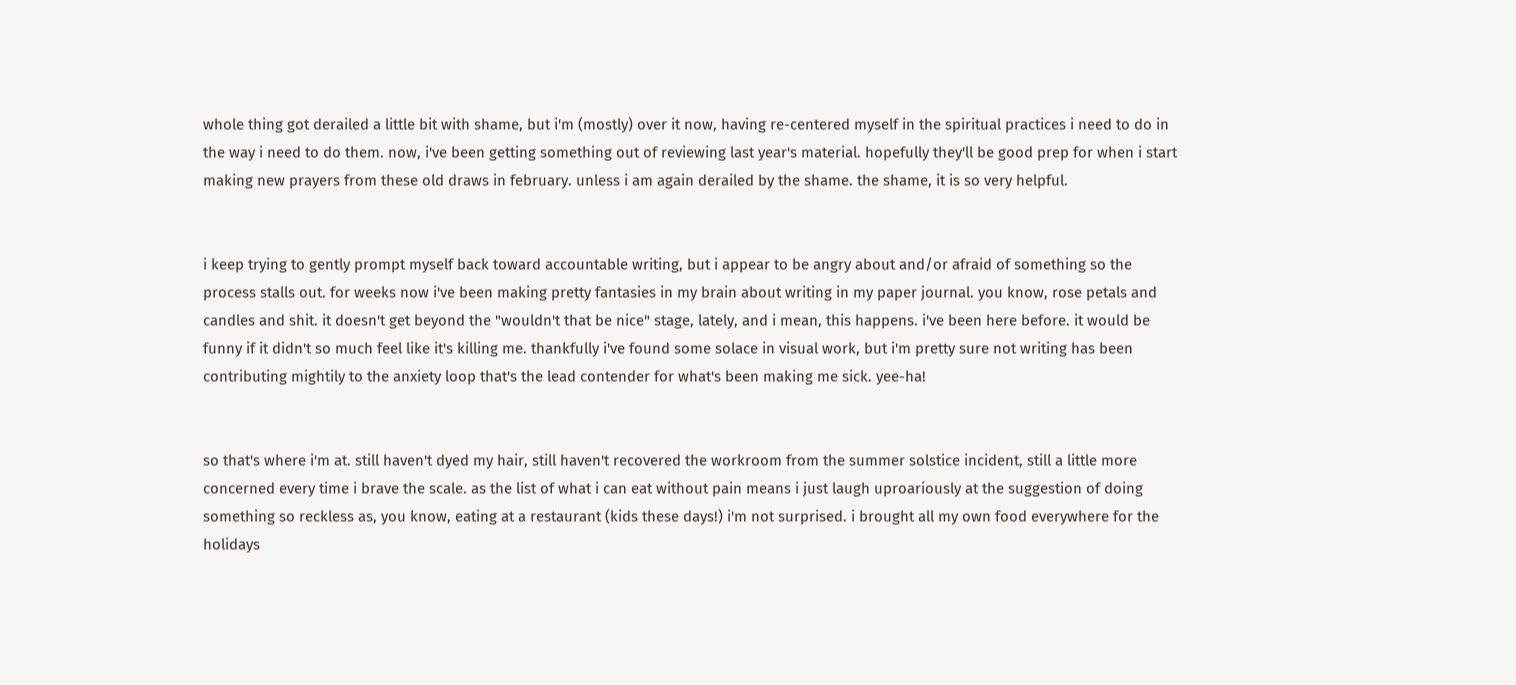whole thing got derailed a little bit with shame, but i'm (mostly) over it now, having re-centered myself in the spiritual practices i need to do in the way i need to do them. now, i've been getting something out of reviewing last year's material. hopefully they'll be good prep for when i start making new prayers from these old draws in february. unless i am again derailed by the shame. the shame, it is so very helpful.


i keep trying to gently prompt myself back toward accountable writing, but i appear to be angry about and/or afraid of something so the process stalls out. for weeks now i've been making pretty fantasies in my brain about writing in my paper journal. you know, rose petals and candles and shit. it doesn't get beyond the "wouldn't that be nice" stage, lately, and i mean, this happens. i've been here before. it would be funny if it didn't so much feel like it's killing me. thankfully i've found some solace in visual work, but i'm pretty sure not writing has been contributing mightily to the anxiety loop that's the lead contender for what's been making me sick. yee-ha!


so that's where i'm at. still haven't dyed my hair, still haven't recovered the workroom from the summer solstice incident, still a little more concerned every time i brave the scale. as the list of what i can eat without pain means i just laugh uproariously at the suggestion of doing something so reckless as, you know, eating at a restaurant (kids these days!) i'm not surprised. i brought all my own food everywhere for the holidays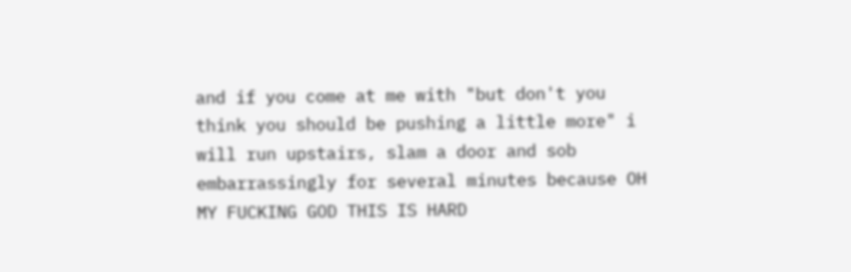and if you come at me with "but don't you think you should be pushing a little more" i will run upstairs, slam a door and sob embarrassingly for several minutes because OH MY FUCKING GOD THIS IS HARD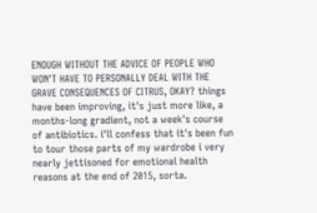ENOUGH WITHOUT THE ADVICE OF PEOPLE WHO WON'T HAVE TO PERSONALLY DEAL WITH THE GRAVE CONSEQUENCES OF CITRUS, OKAY? things have been improving, it's just more like, a months-long gradient, not a week's course of antibiotics. i'll confess that it's been fun to tour those parts of my wardrobe i very nearly jettisoned for emotional health reasons at the end of 2015, sorta.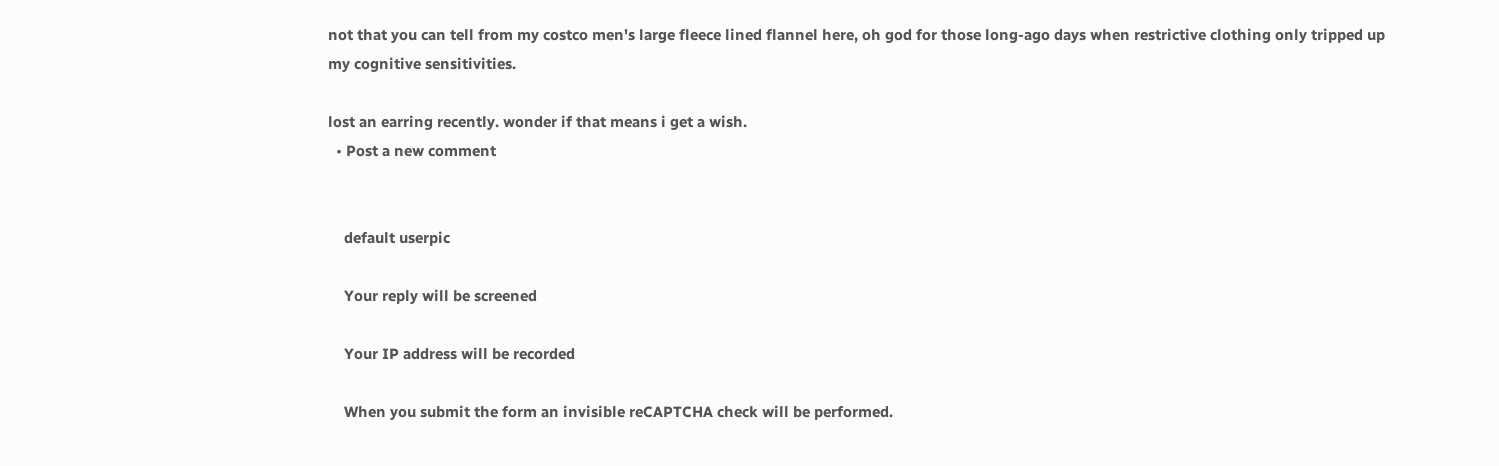not that you can tell from my costco men's large fleece lined flannel here, oh god for those long-ago days when restrictive clothing only tripped up my cognitive sensitivities.

lost an earring recently. wonder if that means i get a wish.
  • Post a new comment


    default userpic

    Your reply will be screened

    Your IP address will be recorded

    When you submit the form an invisible reCAPTCHA check will be performed.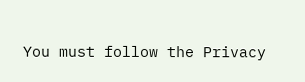You must follow the Privacy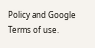Policy and Google Terms of use.